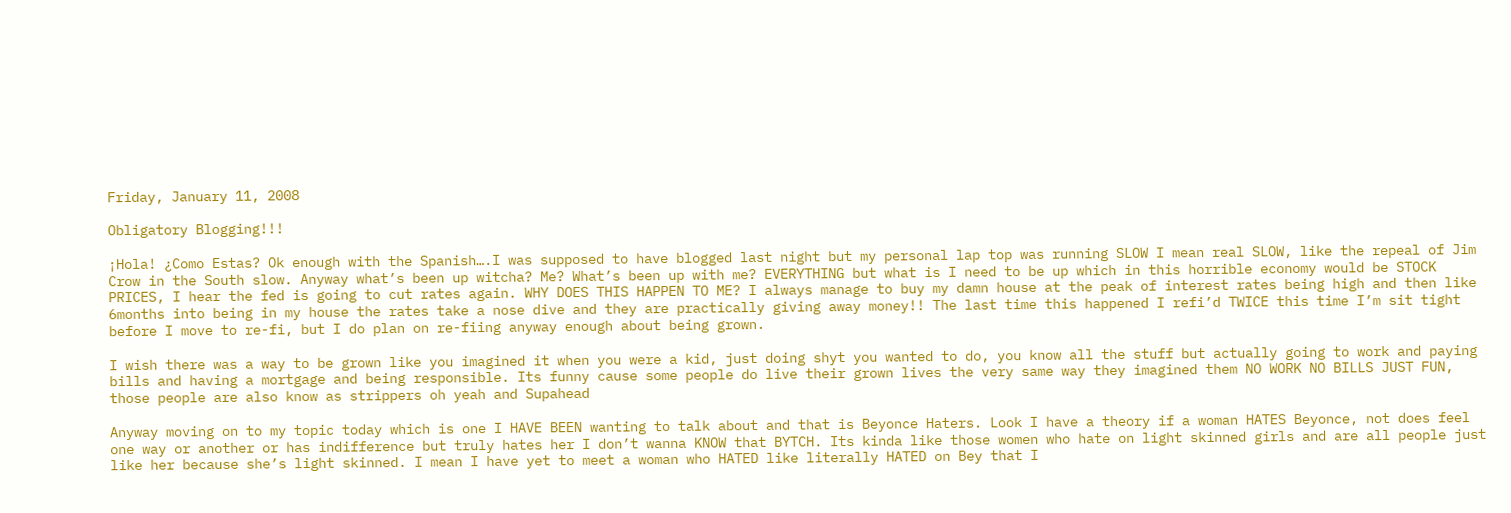Friday, January 11, 2008

Obligatory Blogging!!!

¡Hola! ¿Como Estas? Ok enough with the Spanish….I was supposed to have blogged last night but my personal lap top was running SLOW I mean real SLOW, like the repeal of Jim Crow in the South slow. Anyway what’s been up witcha? Me? What’s been up with me? EVERYTHING but what is I need to be up which in this horrible economy would be STOCK PRICES, I hear the fed is going to cut rates again. WHY DOES THIS HAPPEN TO ME? I always manage to buy my damn house at the peak of interest rates being high and then like 6months into being in my house the rates take a nose dive and they are practically giving away money!! The last time this happened I refi’d TWICE this time I’m sit tight before I move to re-fi, but I do plan on re-fiing anyway enough about being grown.

I wish there was a way to be grown like you imagined it when you were a kid, just doing shyt you wanted to do, you know all the stuff but actually going to work and paying bills and having a mortgage and being responsible. Its funny cause some people do live their grown lives the very same way they imagined them NO WORK NO BILLS JUST FUN, those people are also know as strippers oh yeah and Supahead

Anyway moving on to my topic today which is one I HAVE BEEN wanting to talk about and that is Beyonce Haters. Look I have a theory if a woman HATES Beyonce, not does feel one way or another or has indifference but truly hates her I don’t wanna KNOW that BYTCH. Its kinda like those women who hate on light skinned girls and are all people just like her because she’s light skinned. I mean I have yet to meet a woman who HATED like literally HATED on Bey that I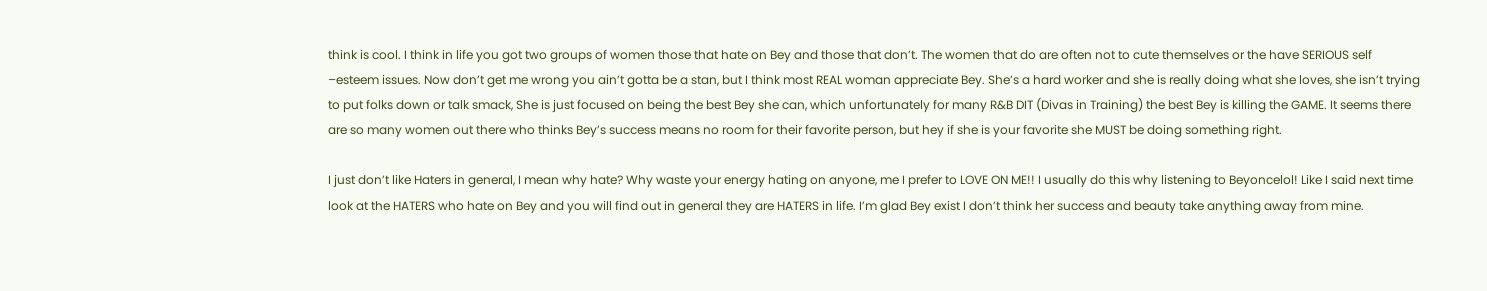think is cool. I think in life you got two groups of women those that hate on Bey and those that don’t. The women that do are often not to cute themselves or the have SERIOUS self –esteem issues. Now don’t get me wrong you ain’t gotta be a stan, but I think most REAL woman appreciate Bey. She’s a hard worker and she is really doing what she loves, she isn’t trying to put folks down or talk smack, She is just focused on being the best Bey she can, which unfortunately for many R&B DIT (Divas in Training) the best Bey is killing the GAME. It seems there are so many women out there who thinks Bey’s success means no room for their favorite person, but hey if she is your favorite she MUST be doing something right.

I just don’t like Haters in general, I mean why hate? Why waste your energy hating on anyone, me I prefer to LOVE ON ME!! I usually do this why listening to Beyoncelol! Like I said next time look at the HATERS who hate on Bey and you will find out in general they are HATERS in life. I’m glad Bey exist I don’t think her success and beauty take anything away from mine.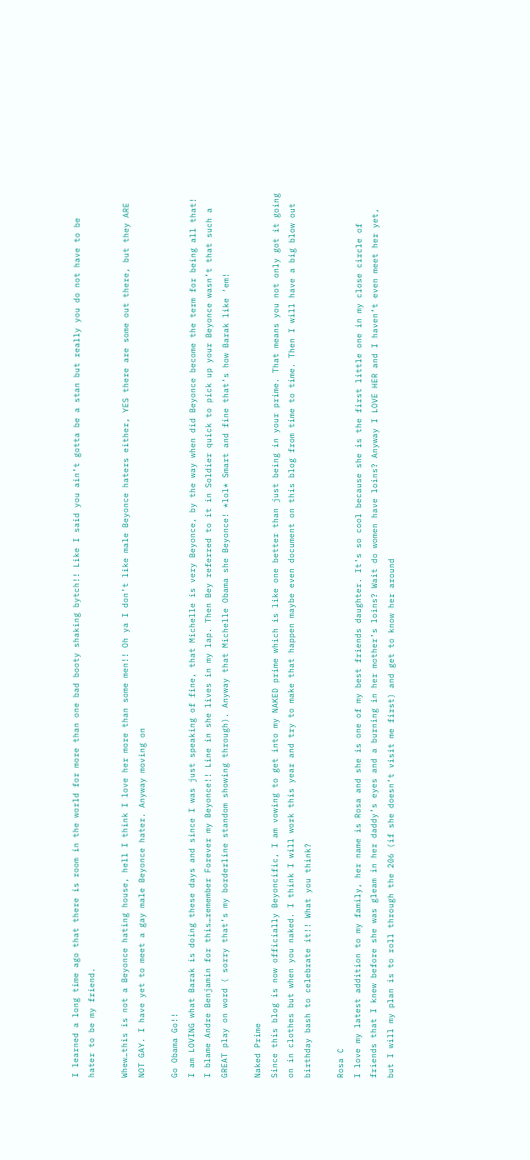I learned a long time ago that there is room in the world for more than one bad booty shaking bytch!! Like I said you ain’t gotta be a stan but really you do not have to be hater to be my friend.

Whew…this is not a Beyonce hating house, hell I think I love her more than some men!! Oh ya I don’t like male Beyonce haters either, YES there are some out there, but they ARE NOT GAY. I have yet to meet a gay male Beyonce hater. Anyway moving on

Go Obama Go!!
I am LOVING what Barak is doing these days and since I was just speaking of fine, that Michelle is very Beyonce, by the way when did Beyonce become the term for being all that! I blame Andre Benjamin for this…remember Forever my Beyonce!! Line in she lives in my lap. Then Bey referred to it in Soldier quick to pick up your Beyonce wasn’t that such a GREAT play on word ( sorry that’s my borderline standom showing through). Anyway that Michelle Obama she Beyonce! *lol* Smart and fine that’s how Barak like ‘em!

Naked Prime
Since this blog is now officially Beyoncific, I am vowing to get into my NAKED prime which is like one better than just being in your prime. That means you not only got it going on in clothes but when you naked. I think I will work this year and try to make that happen maybe even document on this blog from time to time. Then I will have a big blow out birthday bash to celebrate it!! What you think?

Rosa C
I love my latest addition to my family, her name is Rosa and she is one of my best friends daughter. It’s so cool because she is the first little one in my close circle of friends that I knew before she was gleam in her daddy’s eyes and a burning in her mother’s loins? Wait do women have loins? Anyway I LOVE HER and I haven’t even meet her yet, but I will my plan is to roll through the 206 (if she doesn’t visit me first) and get to know her around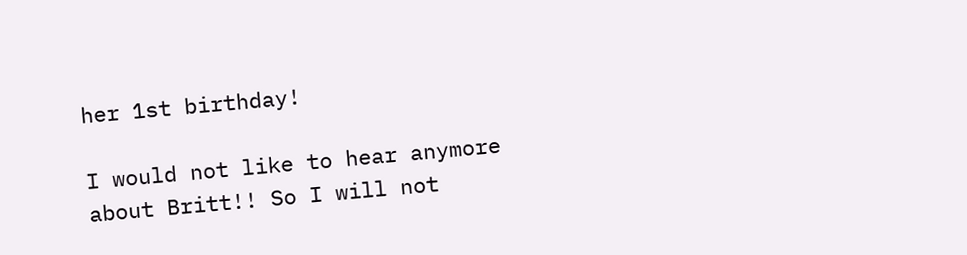her 1st birthday!

I would not like to hear anymore about Britt!! So I will not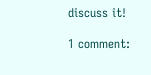discuss it!

1 comment: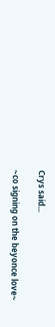Crys said...

~co signing on the beyonce love~